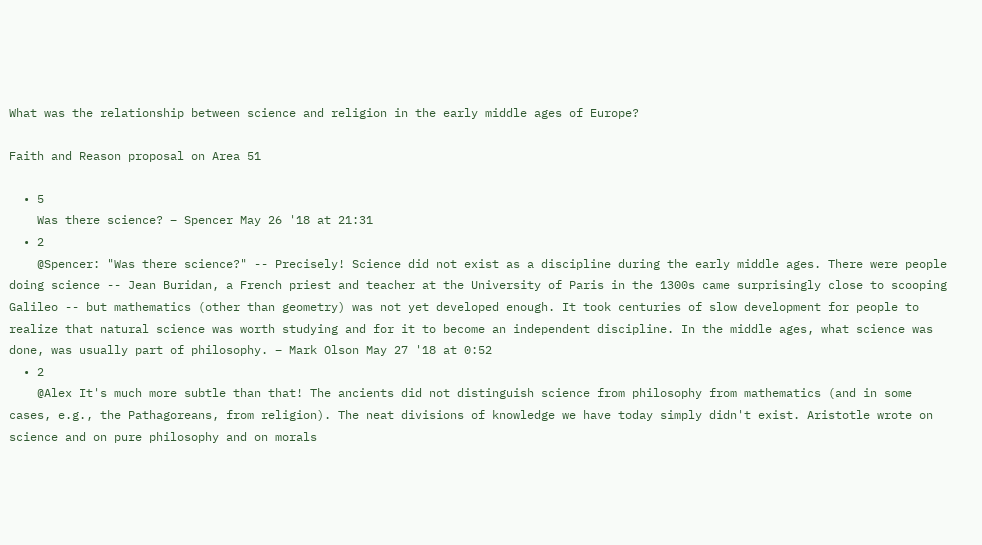What was the relationship between science and religion in the early middle ages of Europe?

Faith and Reason proposal on Area 51

  • 5
    Was there science? – Spencer May 26 '18 at 21:31
  • 2
    @Spencer: "Was there science?" -- Precisely! Science did not exist as a discipline during the early middle ages. There were people doing science -- Jean Buridan, a French priest and teacher at the University of Paris in the 1300s came surprisingly close to scooping Galileo -- but mathematics (other than geometry) was not yet developed enough. It took centuries of slow development for people to realize that natural science was worth studying and for it to become an independent discipline. In the middle ages, what science was done, was usually part of philosophy. – Mark Olson May 27 '18 at 0:52
  • 2
    @Alex It's much more subtle than that! The ancients did not distinguish science from philosophy from mathematics (and in some cases, e.g., the Pathagoreans, from religion). The neat divisions of knowledge we have today simply didn't exist. Aristotle wrote on science and on pure philosophy and on morals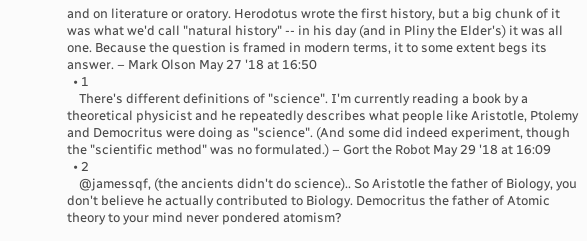and on literature or oratory. Herodotus wrote the first history, but a big chunk of it was what we'd call "natural history" -- in his day (and in Pliny the Elder's) it was all one. Because the question is framed in modern terms, it to some extent begs its answer. – Mark Olson May 27 '18 at 16:50
  • 1
    There's different definitions of "science". I'm currently reading a book by a theoretical physicist and he repeatedly describes what people like Aristotle, Ptolemy and Democritus were doing as "science". (And some did indeed experiment, though the "scientific method" was no formulated.) – Gort the Robot May 29 '18 at 16:09
  • 2
    @jamessqf, (the ancients didn't do science).. So Aristotle the father of Biology, you don't believe he actually contributed to Biology. Democritus the father of Atomic theory to your mind never pondered atomism?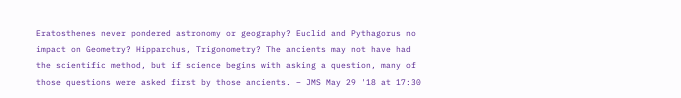Eratosthenes never pondered astronomy or geography? Euclid and Pythagorus no impact on Geometry? Hipparchus, Trigonometry? The ancients may not have had the scientific method, but if science begins with asking a question, many of those questions were asked first by those ancients. – JMS May 29 '18 at 17:30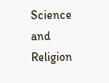Science and Religion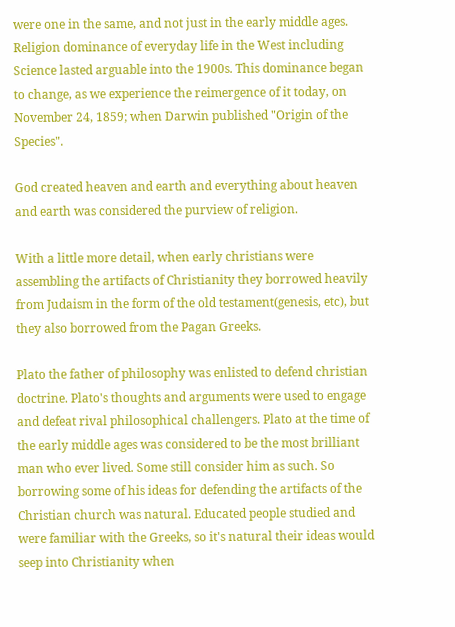were one in the same, and not just in the early middle ages. Religion dominance of everyday life in the West including Science lasted arguable into the 1900s. This dominance began to change, as we experience the reimergence of it today, on November 24, 1859; when Darwin published "Origin of the Species".

God created heaven and earth and everything about heaven and earth was considered the purview of religion.

With a little more detail, when early christians were assembling the artifacts of Christianity they borrowed heavily from Judaism in the form of the old testament(genesis, etc), but they also borrowed from the Pagan Greeks.

Plato the father of philosophy was enlisted to defend christian doctrine. Plato's thoughts and arguments were used to engage and defeat rival philosophical challengers. Plato at the time of the early middle ages was considered to be the most brilliant man who ever lived. Some still consider him as such. So borrowing some of his ideas for defending the artifacts of the Christian church was natural. Educated people studied and were familiar with the Greeks, so it's natural their ideas would seep into Christianity when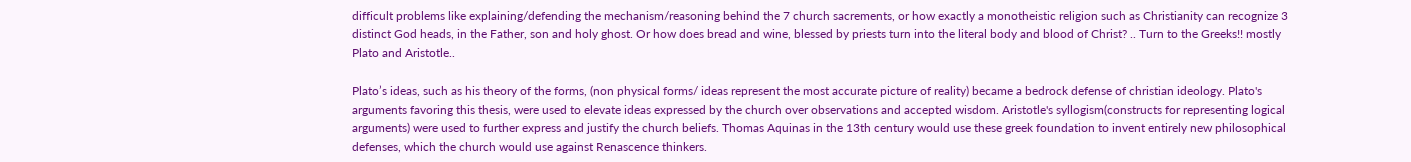difficult problems like explaining/defending the mechanism/reasoning behind the 7 church sacrements, or how exactly a monotheistic religion such as Christianity can recognize 3 distinct God heads, in the Father, son and holy ghost. Or how does bread and wine, blessed by priests turn into the literal body and blood of Christ? .. Turn to the Greeks!! mostly Plato and Aristotle..

Plato’s ideas, such as his theory of the forms, (non physical forms/ ideas represent the most accurate picture of reality) became a bedrock defense of christian ideology. Plato's arguments favoring this thesis, were used to elevate ideas expressed by the church over observations and accepted wisdom. Aristotle's syllogism(constructs for representing logical arguments) were used to further express and justify the church beliefs. Thomas Aquinas in the 13th century would use these greek foundation to invent entirely new philosophical defenses, which the church would use against Renascence thinkers.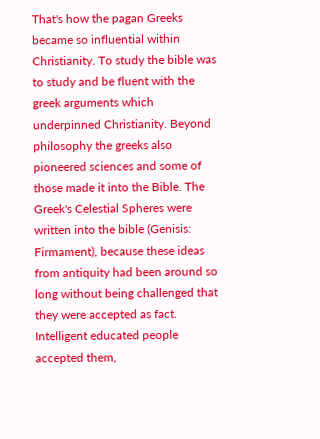That's how the pagan Greeks became so influential within Christianity. To study the bible was to study and be fluent with the greek arguments which underpinned Christianity. Beyond philosophy the greeks also pioneered sciences and some of those made it into the Bible. The Greek's Celestial Spheres were written into the bible (Genisis: Firmament), because these ideas from antiquity had been around so long without being challenged that they were accepted as fact. Intelligent educated people accepted them,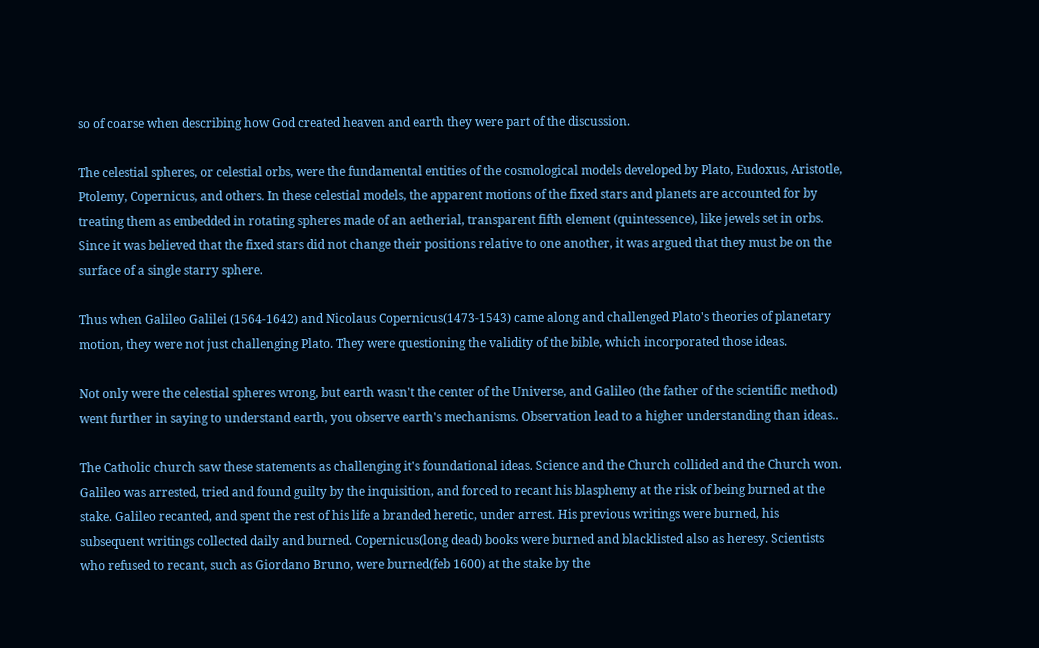so of coarse when describing how God created heaven and earth they were part of the discussion.

The celestial spheres, or celestial orbs, were the fundamental entities of the cosmological models developed by Plato, Eudoxus, Aristotle, Ptolemy, Copernicus, and others. In these celestial models, the apparent motions of the fixed stars and planets are accounted for by treating them as embedded in rotating spheres made of an aetherial, transparent fifth element (quintessence), like jewels set in orbs. Since it was believed that the fixed stars did not change their positions relative to one another, it was argued that they must be on the surface of a single starry sphere.

Thus when Galileo Galilei (1564-1642) and Nicolaus Copernicus(1473-1543) came along and challenged Plato's theories of planetary motion, they were not just challenging Plato. They were questioning the validity of the bible, which incorporated those ideas.

Not only were the celestial spheres wrong, but earth wasn't the center of the Universe, and Galileo (the father of the scientific method) went further in saying to understand earth, you observe earth's mechanisms. Observation lead to a higher understanding than ideas..

The Catholic church saw these statements as challenging it's foundational ideas. Science and the Church collided and the Church won. Galileo was arrested, tried and found guilty by the inquisition, and forced to recant his blasphemy at the risk of being burned at the stake. Galileo recanted, and spent the rest of his life a branded heretic, under arrest. His previous writings were burned, his subsequent writings collected daily and burned. Copernicus(long dead) books were burned and blacklisted also as heresy. Scientists who refused to recant, such as Giordano Bruno, were burned(feb 1600) at the stake by the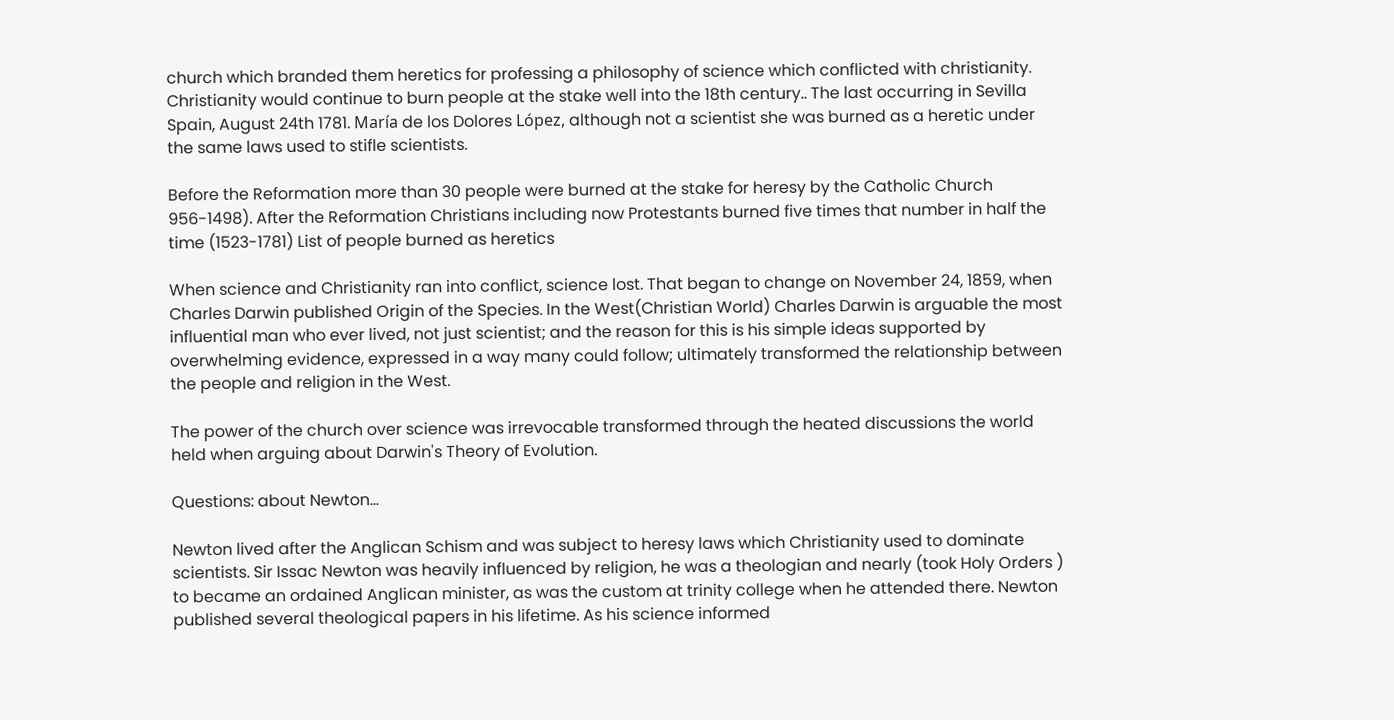church which branded them heretics for professing a philosophy of science which conflicted with christianity. Christianity would continue to burn people at the stake well into the 18th century.. The last occurring in Sevilla Spain, August 24th 1781. María de los Dolores López, although not a scientist she was burned as a heretic under the same laws used to stifle scientists.

Before the Reformation more than 30 people were burned at the stake for heresy by the Catholic Church 956-1498). After the Reformation Christians including now Protestants burned five times that number in half the time (1523-1781) List of people burned as heretics

When science and Christianity ran into conflict, science lost. That began to change on November 24, 1859, when Charles Darwin published Origin of the Species. In the West(Christian World) Charles Darwin is arguable the most influential man who ever lived, not just scientist; and the reason for this is his simple ideas supported by overwhelming evidence, expressed in a way many could follow; ultimately transformed the relationship between the people and religion in the West.

The power of the church over science was irrevocable transformed through the heated discussions the world held when arguing about Darwin's Theory of Evolution.

Questions: about Newton...

Newton lived after the Anglican Schism and was subject to heresy laws which Christianity used to dominate scientists. Sir Issac Newton was heavily influenced by religion, he was a theologian and nearly (took Holy Orders ) to became an ordained Anglican minister, as was the custom at trinity college when he attended there. Newton published several theological papers in his lifetime. As his science informed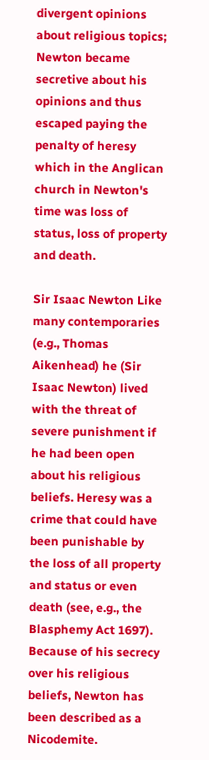divergent opinions about religious topics; Newton became secretive about his opinions and thus escaped paying the penalty of heresy which in the Anglican church in Newton's time was loss of status, loss of property and death.

Sir Isaac Newton Like many contemporaries (e.g., Thomas Aikenhead) he (Sir Isaac Newton) lived with the threat of severe punishment if he had been open about his religious beliefs. Heresy was a crime that could have been punishable by the loss of all property and status or even death (see, e.g., the Blasphemy Act 1697). Because of his secrecy over his religious beliefs, Newton has been described as a Nicodemite.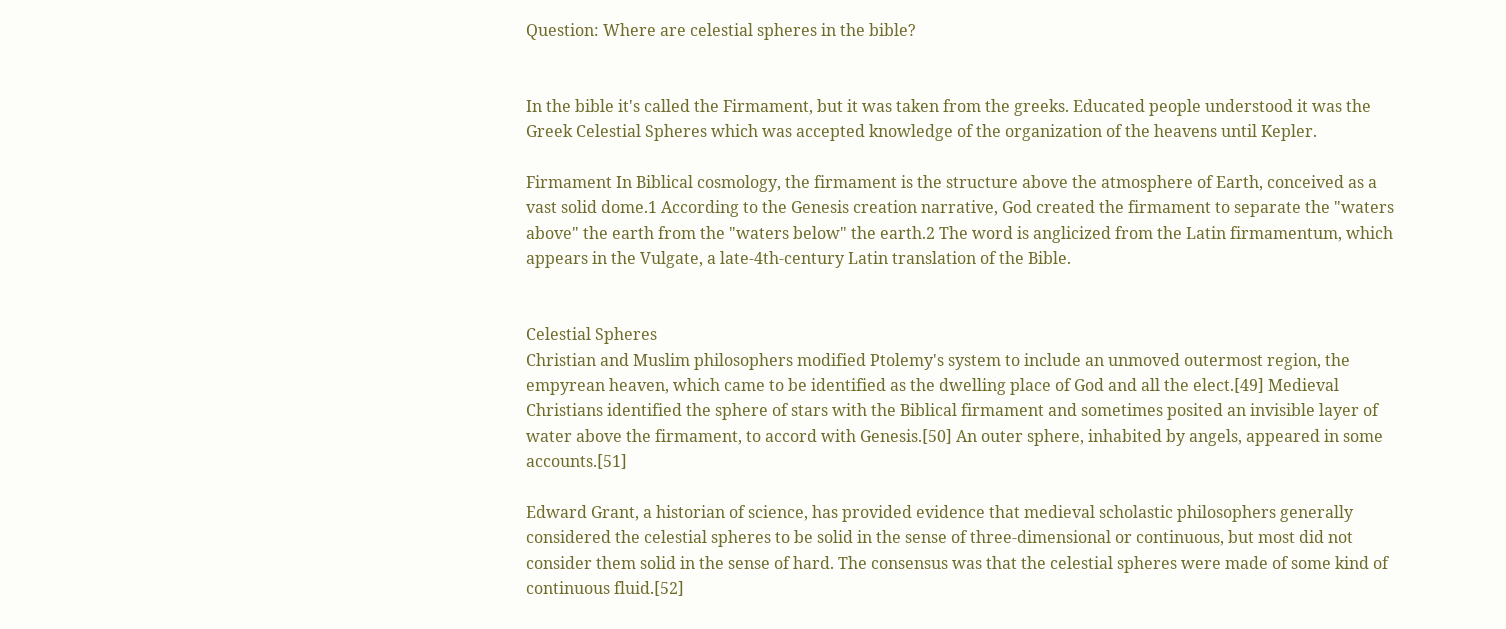Question: Where are celestial spheres in the bible?


In the bible it's called the Firmament, but it was taken from the greeks. Educated people understood it was the Greek Celestial Spheres which was accepted knowledge of the organization of the heavens until Kepler.

Firmament In Biblical cosmology, the firmament is the structure above the atmosphere of Earth, conceived as a vast solid dome.1 According to the Genesis creation narrative, God created the firmament to separate the "waters above" the earth from the "waters below" the earth.2 The word is anglicized from the Latin firmamentum, which appears in the Vulgate, a late-4th-century Latin translation of the Bible.


Celestial Spheres
Christian and Muslim philosophers modified Ptolemy's system to include an unmoved outermost region, the empyrean heaven, which came to be identified as the dwelling place of God and all the elect.[49] Medieval Christians identified the sphere of stars with the Biblical firmament and sometimes posited an invisible layer of water above the firmament, to accord with Genesis.[50] An outer sphere, inhabited by angels, appeared in some accounts.[51]

Edward Grant, a historian of science, has provided evidence that medieval scholastic philosophers generally considered the celestial spheres to be solid in the sense of three-dimensional or continuous, but most did not consider them solid in the sense of hard. The consensus was that the celestial spheres were made of some kind of continuous fluid.[52]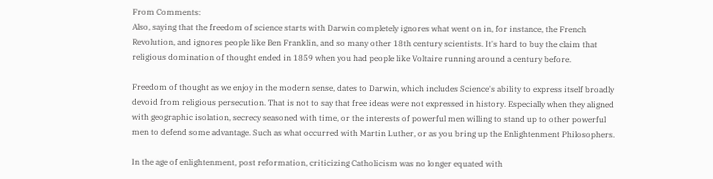From Comments:
Also, saying that the freedom of science starts with Darwin completely ignores what went on in, for instance, the French Revolution, and ignores people like Ben Franklin, and so many other 18th century scientists. It's hard to buy the claim that religious domination of thought ended in 1859 when you had people like Voltaire running around a century before.

Freedom of thought as we enjoy in the modern sense, dates to Darwin, which includes Science's ability to express itself broadly devoid from religious persecution. That is not to say that free ideas were not expressed in history. Especially when they aligned with geographic isolation, secrecy seasoned with time, or the interests of powerful men willing to stand up to other powerful men to defend some advantage. Such as what occurred with Martin Luther, or as you bring up the Enlightenment Philosophers.

In the age of enlightenment, post reformation, criticizing Catholicism was no longer equated with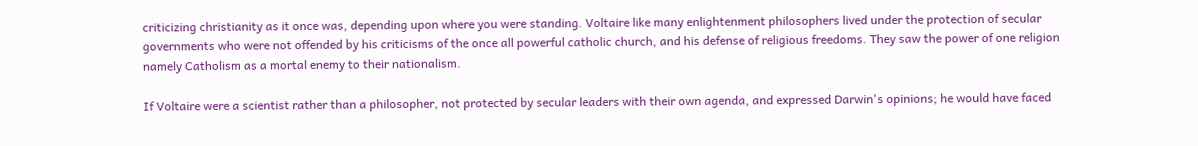criticizing christianity as it once was, depending upon where you were standing. Voltaire like many enlightenment philosophers lived under the protection of secular governments who were not offended by his criticisms of the once all powerful catholic church, and his defense of religious freedoms. They saw the power of one religion namely Catholism as a mortal enemy to their nationalism.

If Voltaire were a scientist rather than a philosopher, not protected by secular leaders with their own agenda, and expressed Darwin's opinions; he would have faced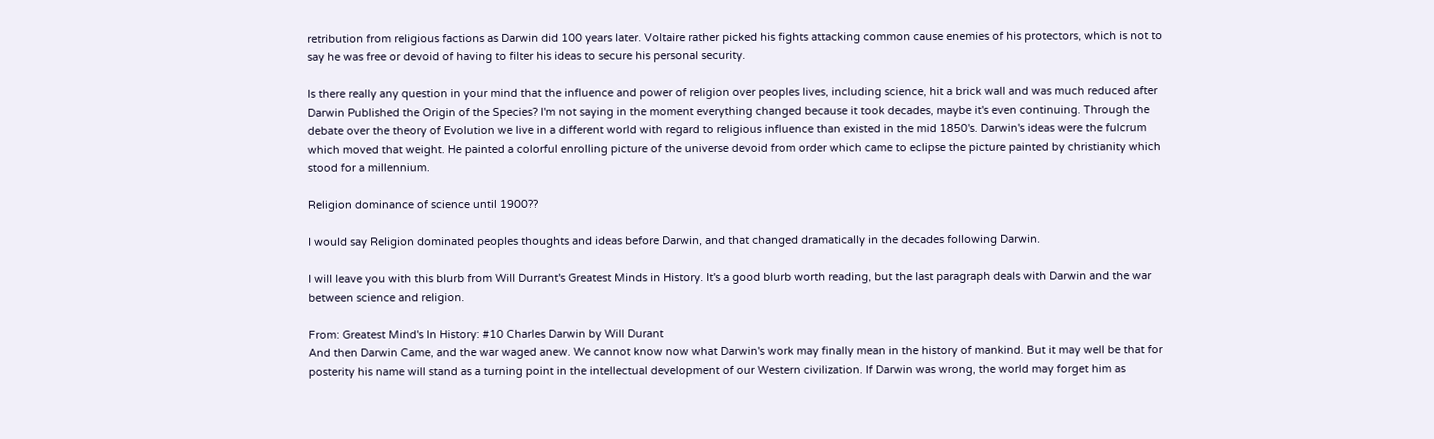retribution from religious factions as Darwin did 100 years later. Voltaire rather picked his fights attacking common cause enemies of his protectors, which is not to say he was free or devoid of having to filter his ideas to secure his personal security.

Is there really any question in your mind that the influence and power of religion over peoples lives, including science, hit a brick wall and was much reduced after Darwin Published the Origin of the Species? I'm not saying in the moment everything changed because it took decades, maybe it's even continuing. Through the debate over the theory of Evolution we live in a different world with regard to religious influence than existed in the mid 1850's. Darwin's ideas were the fulcrum which moved that weight. He painted a colorful enrolling picture of the universe devoid from order which came to eclipse the picture painted by christianity which stood for a millennium.

Religion dominance of science until 1900??

I would say Religion dominated peoples thoughts and ideas before Darwin, and that changed dramatically in the decades following Darwin.

I will leave you with this blurb from Will Durrant's Greatest Minds in History. It's a good blurb worth reading, but the last paragraph deals with Darwin and the war between science and religion.

From: Greatest Mind's In History: #10 Charles Darwin by Will Durant
And then Darwin Came, and the war waged anew. We cannot know now what Darwin's work may finally mean in the history of mankind. But it may well be that for posterity his name will stand as a turning point in the intellectual development of our Western civilization. If Darwin was wrong, the world may forget him as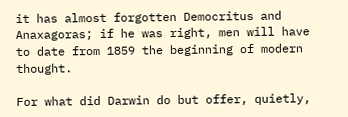it has almost forgotten Democritus and Anaxagoras; if he was right, men will have to date from 1859 the beginning of modern thought.

For what did Darwin do but offer, quietly,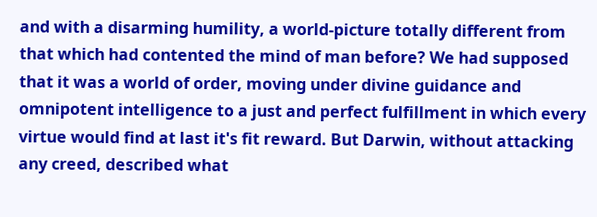and with a disarming humility, a world-picture totally different from that which had contented the mind of man before? We had supposed that it was a world of order, moving under divine guidance and omnipotent intelligence to a just and perfect fulfillment in which every virtue would find at last it's fit reward. But Darwin, without attacking any creed, described what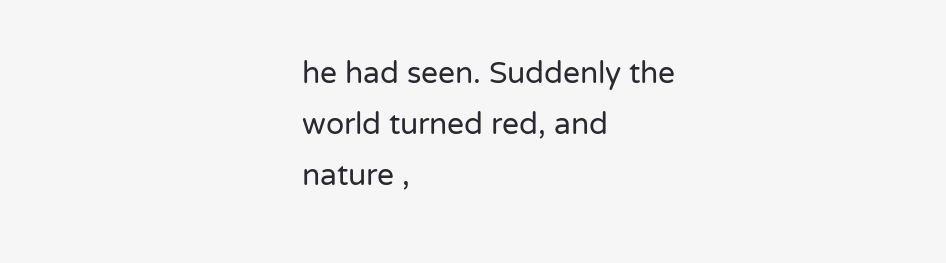he had seen. Suddenly the world turned red, and nature ,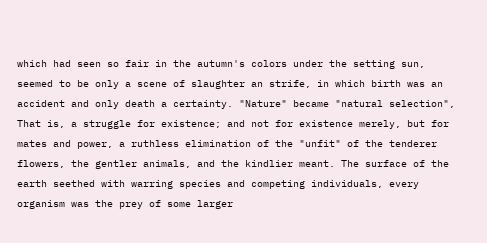which had seen so fair in the autumn's colors under the setting sun, seemed to be only a scene of slaughter an strife, in which birth was an accident and only death a certainty. "Nature" became "natural selection", That is, a struggle for existence; and not for existence merely, but for mates and power, a ruthless elimination of the "unfit" of the tenderer flowers, the gentler animals, and the kindlier meant. The surface of the earth seethed with warring species and competing individuals, every organism was the prey of some larger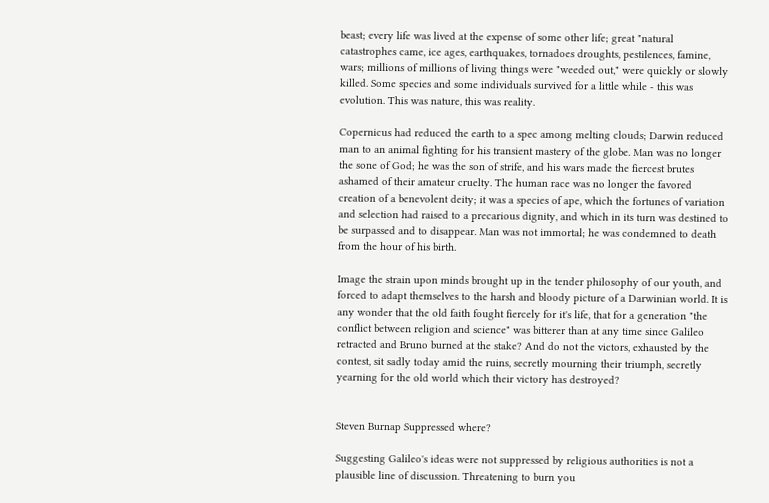beast; every life was lived at the expense of some other life; great "natural catastrophes came, ice ages, earthquakes, tornadoes droughts, pestilences, famine, wars; millions of millions of living things were "weeded out," were quickly or slowly killed. Some species and some individuals survived for a little while - this was evolution. This was nature, this was reality.

Copernicus had reduced the earth to a spec among melting clouds; Darwin reduced man to an animal fighting for his transient mastery of the globe. Man was no longer the sone of God; he was the son of strife, and his wars made the fiercest brutes ashamed of their amateur cruelty. The human race was no longer the favored creation of a benevolent deity; it was a species of ape, which the fortunes of variation and selection had raised to a precarious dignity, and which in its turn was destined to be surpassed and to disappear. Man was not immortal; he was condemned to death from the hour of his birth.

Image the strain upon minds brought up in the tender philosophy of our youth, and forced to adapt themselves to the harsh and bloody picture of a Darwinian world. It is any wonder that the old faith fought fiercely for it's life, that for a generation "the conflict between religion and science" was bitterer than at any time since Galileo retracted and Bruno burned at the stake? And do not the victors, exhausted by the contest, sit sadly today amid the ruins, secretly mourning their triumph, secretly yearning for the old world which their victory has destroyed?


Steven Burnap Suppressed where?

Suggesting Galileo's ideas were not suppressed by religious authorities is not a plausible line of discussion. Threatening to burn you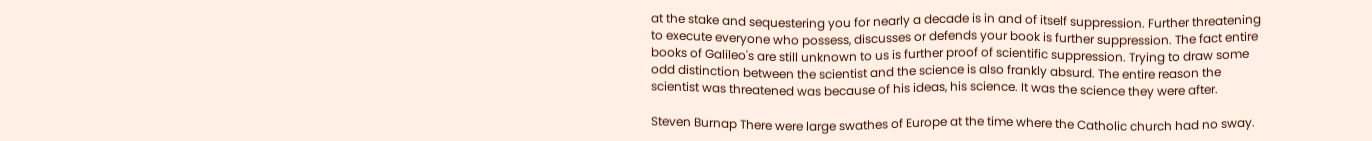at the stake and sequestering you for nearly a decade is in and of itself suppression. Further threatening to execute everyone who possess, discusses or defends your book is further suppression. The fact entire books of Galileo's are still unknown to us is further proof of scientific suppression. Trying to draw some odd distinction between the scientist and the science is also frankly absurd. The entire reason the scientist was threatened was because of his ideas, his science. It was the science they were after.

Steven Burnap There were large swathes of Europe at the time where the Catholic church had no sway.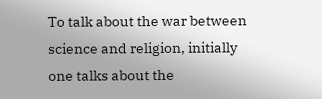To talk about the war between science and religion, initially one talks about the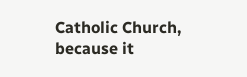Catholic Church, because it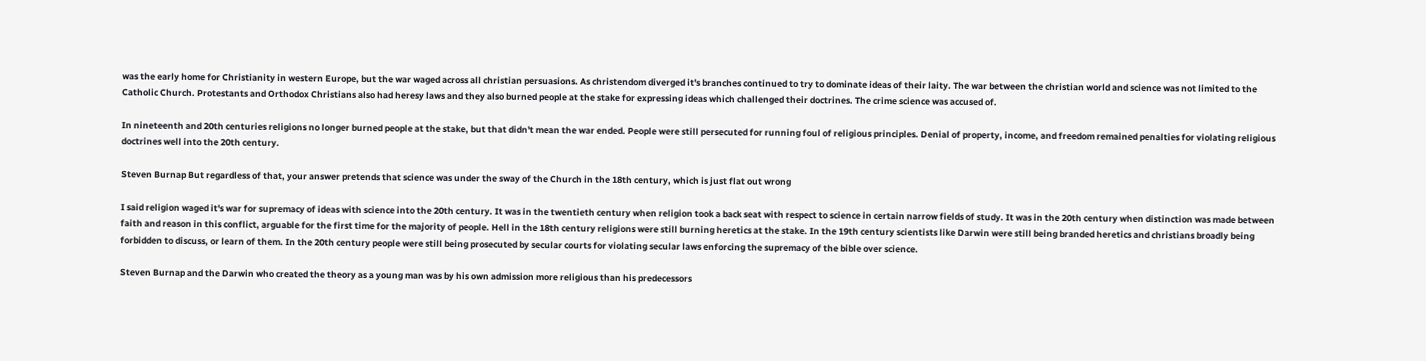was the early home for Christianity in western Europe, but the war waged across all christian persuasions. As christendom diverged it's branches continued to try to dominate ideas of their laity. The war between the christian world and science was not limited to the Catholic Church. Protestants and Orthodox Christians also had heresy laws and they also burned people at the stake for expressing ideas which challenged their doctrines. The crime science was accused of.

In nineteenth and 20th centuries religions no longer burned people at the stake, but that didn't mean the war ended. People were still persecuted for running foul of religious principles. Denial of property, income, and freedom remained penalties for violating religious doctrines well into the 20th century.

Steven Burnap But regardless of that, your answer pretends that science was under the sway of the Church in the 18th century, which is just flat out wrong

I said religion waged it's war for supremacy of ideas with science into the 20th century. It was in the twentieth century when religion took a back seat with respect to science in certain narrow fields of study. It was in the 20th century when distinction was made between faith and reason in this conflict, arguable for the first time for the majority of people. Hell in the 18th century religions were still burning heretics at the stake. In the 19th century scientists like Darwin were still being branded heretics and christians broadly being forbidden to discuss, or learn of them. In the 20th century people were still being prosecuted by secular courts for violating secular laws enforcing the supremacy of the bible over science.

Steven Burnap and the Darwin who created the theory as a young man was by his own admission more religious than his predecessors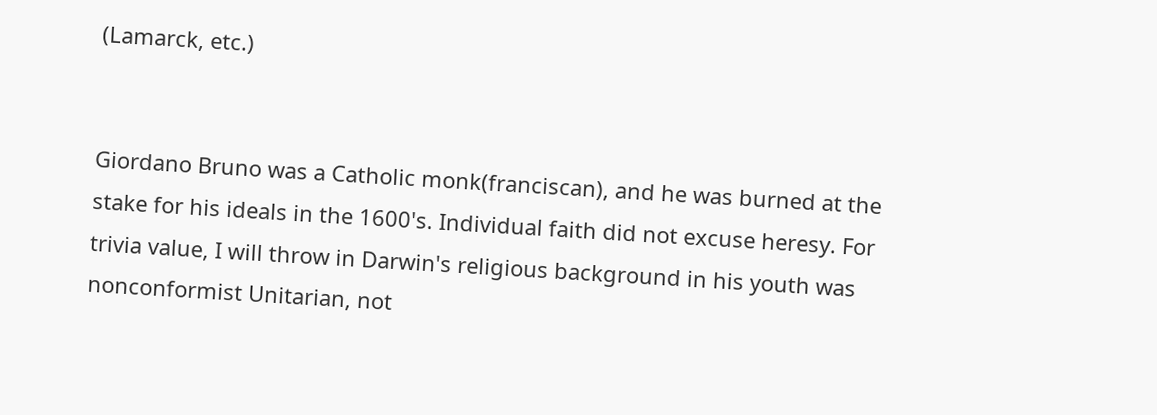(Lamarck, etc.)


Giordano Bruno was a Catholic monk(franciscan), and he was burned at the stake for his ideals in the 1600's. Individual faith did not excuse heresy. For trivia value, I will throw in Darwin's religious background in his youth was nonconformist Unitarian, not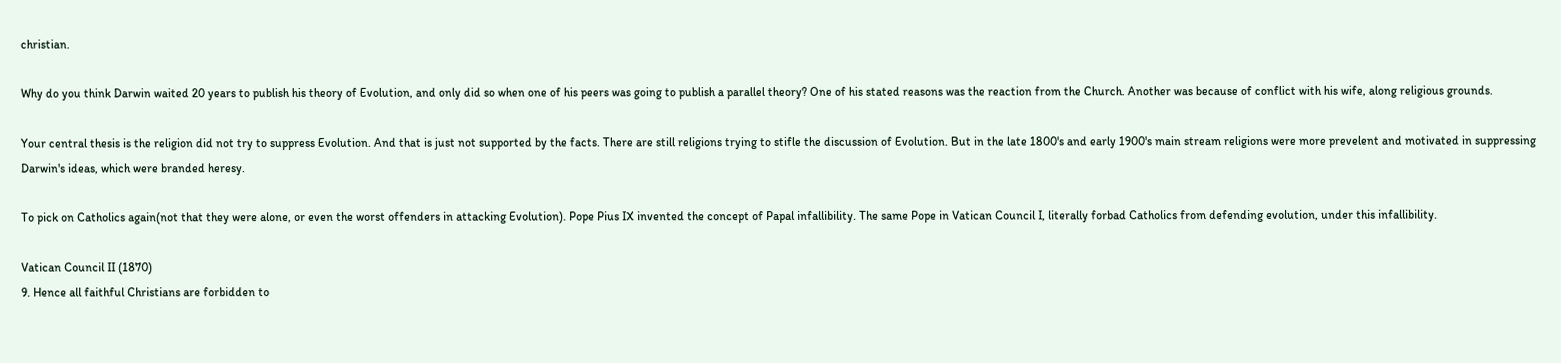christian.

Why do you think Darwin waited 20 years to publish his theory of Evolution, and only did so when one of his peers was going to publish a parallel theory? One of his stated reasons was the reaction from the Church. Another was because of conflict with his wife, along religious grounds.

Your central thesis is the religion did not try to suppress Evolution. And that is just not supported by the facts. There are still religions trying to stifle the discussion of Evolution. But in the late 1800's and early 1900's main stream religions were more prevelent and motivated in suppressing Darwin's ideas, which were branded heresy.

To pick on Catholics again(not that they were alone, or even the worst offenders in attacking Evolution). Pope Pius IX invented the concept of Papal infallibility. The same Pope in Vatican Council I, literally forbad Catholics from defending evolution, under this infallibility.

Vatican Council II (1870)
9. Hence all faithful Christians are forbidden to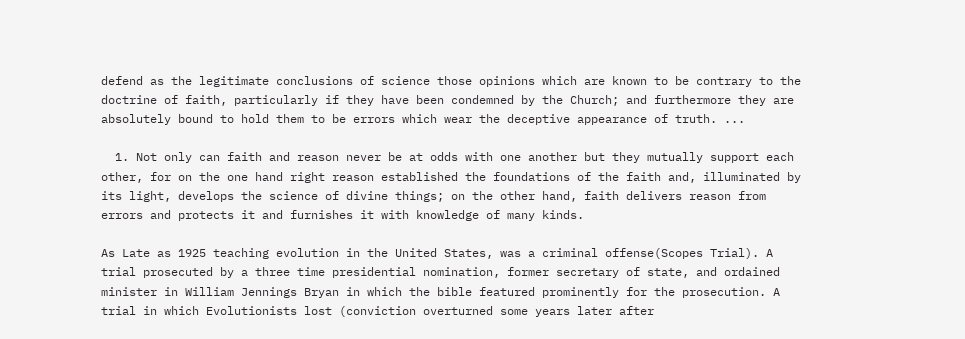defend as the legitimate conclusions of science those opinions which are known to be contrary to the doctrine of faith, particularly if they have been condemned by the Church; and furthermore they are absolutely bound to hold them to be errors which wear the deceptive appearance of truth. ...

  1. Not only can faith and reason never be at odds with one another but they mutually support each other, for on the one hand right reason established the foundations of the faith and, illuminated by its light, develops the science of divine things; on the other hand, faith delivers reason from errors and protects it and furnishes it with knowledge of many kinds.

As Late as 1925 teaching evolution in the United States, was a criminal offense(Scopes Trial). A trial prosecuted by a three time presidential nomination, former secretary of state, and ordained minister in William Jennings Bryan in which the bible featured prominently for the prosecution. A trial in which Evolutionists lost (conviction overturned some years later after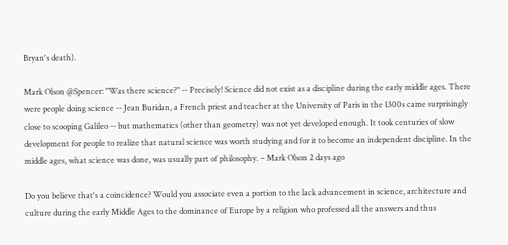Bryan's death).

Mark Olson @Spencer: "Was there science?" -- Precisely! Science did not exist as a discipline during the early middle ages. There were people doing science -- Jean Buridan, a French priest and teacher at the University of Paris in the 1300s came surprisingly close to scooping Galileo -- but mathematics (other than geometry) was not yet developed enough. It took centuries of slow development for people to realize that natural science was worth studying and for it to become an independent discipline. In the middle ages, what science was done, was usually part of philosophy. – Mark Olson 2 days ago

Do you believe that's a coincidence? Would you associate even a portion to the lack advancement in science, architecture and culture during the early Middle Ages to the dominance of Europe by a religion who professed all the answers and thus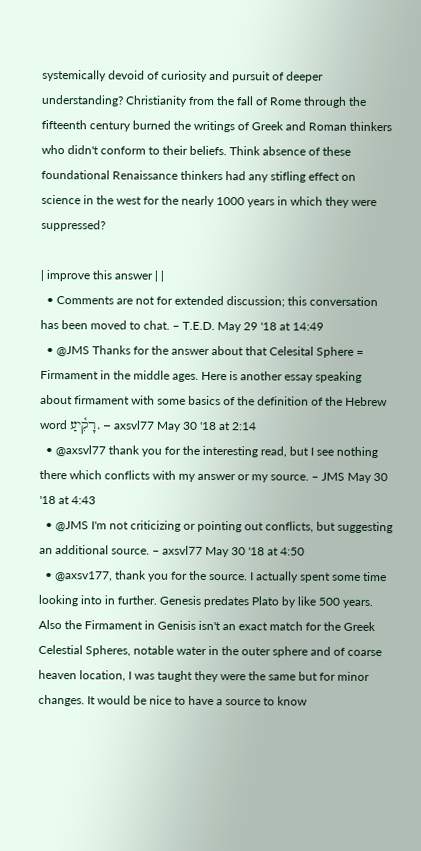systemically devoid of curiosity and pursuit of deeper understanding? Christianity from the fall of Rome through the fifteenth century burned the writings of Greek and Roman thinkers who didn't conform to their beliefs. Think absence of these foundational Renaissance thinkers had any stifling effect on science in the west for the nearly 1000 years in which they were suppressed?

| improve this answer | |
  • Comments are not for extended discussion; this conversation has been moved to chat. – T.E.D. May 29 '18 at 14:49
  • @JMS Thanks for the answer about that Celesital Sphere = Firmament in the middle ages. Here is another essay speaking about firmament with some basics of the definition of the Hebrew word רָקִ֫יעַ. – axsvl77 May 30 '18 at 2:14
  • @axsvl77 thank you for the interesting read, but I see nothing there which conflicts with my answer or my source. – JMS May 30 '18 at 4:43
  • @JMS I'm not criticizing or pointing out conflicts, but suggesting an additional source. – axsvl77 May 30 '18 at 4:50
  • @axsv177, thank you for the source. I actually spent some time looking into in further. Genesis predates Plato by like 500 years. Also the Firmament in Genisis isn't an exact match for the Greek Celestial Spheres, notable water in the outer sphere and of coarse heaven location, I was taught they were the same but for minor changes. It would be nice to have a source to know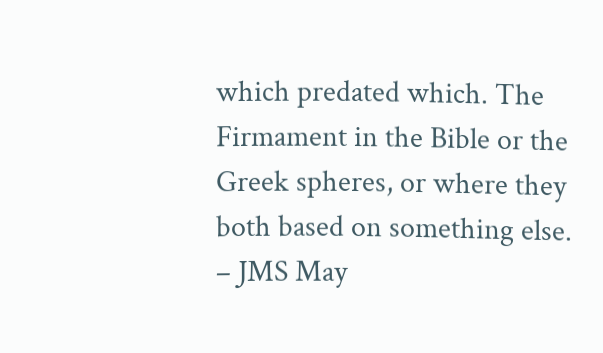which predated which. The Firmament in the Bible or the Greek spheres, or where they both based on something else. – JMS May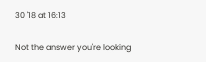30 '18 at 16:13

Not the answer you're looking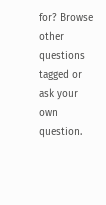for? Browse other questions tagged or ask your own question.